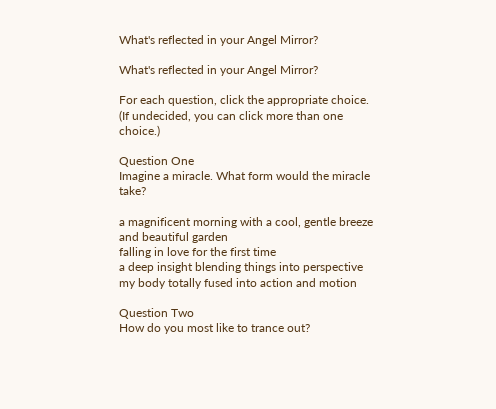What's reflected in your Angel Mirror?

What's reflected in your Angel Mirror?

For each question, click the appropriate choice.
(If undecided, you can click more than one choice.)

Question One
Imagine a miracle. What form would the miracle take?

a magnificent morning with a cool, gentle breeze and beautiful garden
falling in love for the first time
a deep insight blending things into perspective
my body totally fused into action and motion

Question Two
How do you most like to trance out?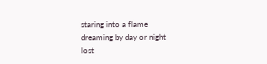staring into a flame
dreaming by day or night
lost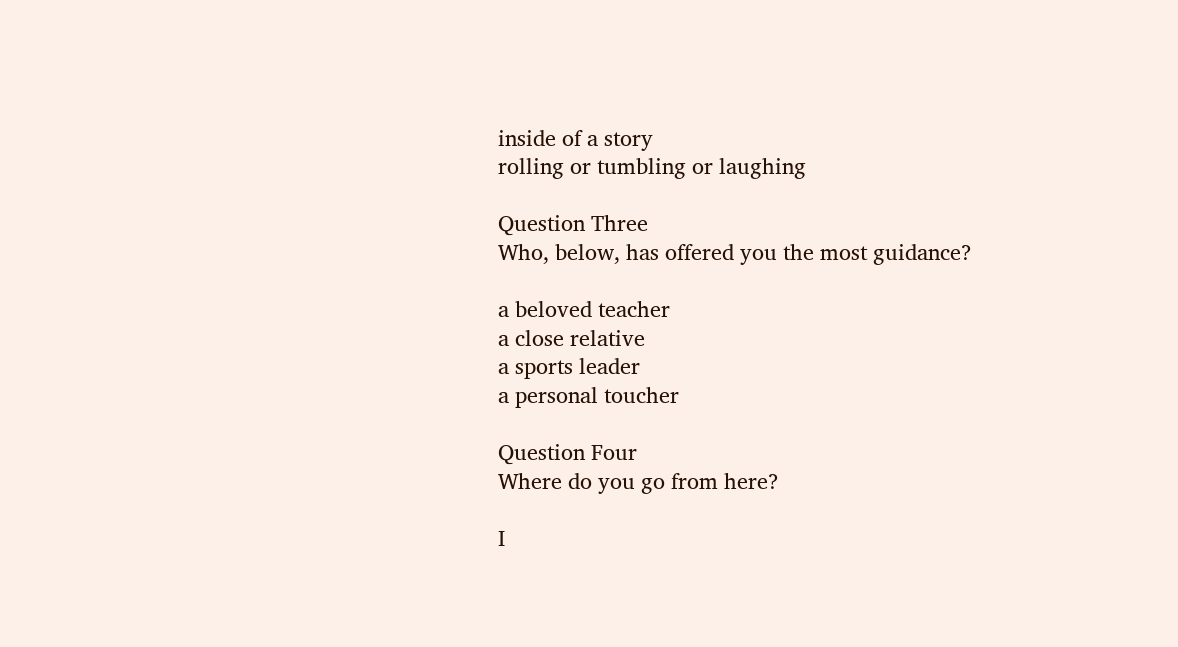inside of a story
rolling or tumbling or laughing

Question Three
Who, below, has offered you the most guidance?

a beloved teacher
a close relative
a sports leader
a personal toucher

Question Four
Where do you go from here?

I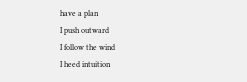have a plan
I push outward
I follow the wind
I heed intuition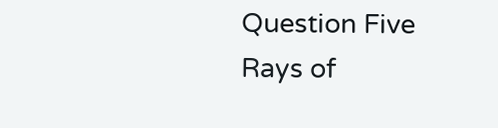Question Five
Rays of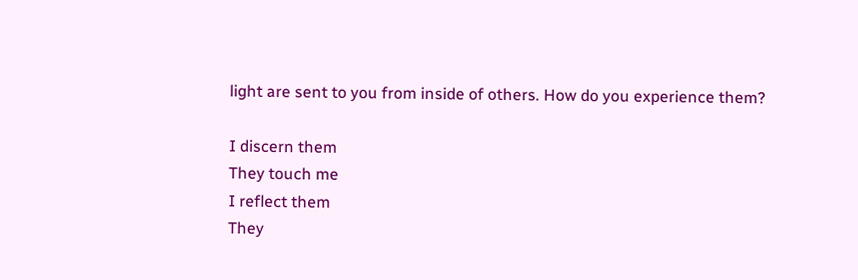light are sent to you from inside of others. How do you experience them?

I discern them
They touch me
I reflect them
They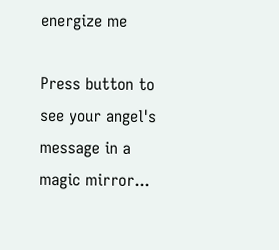energize me

Press button to see your angel's
message in a magic mirror...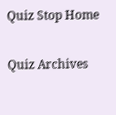Quiz Stop Home

Quiz Archives